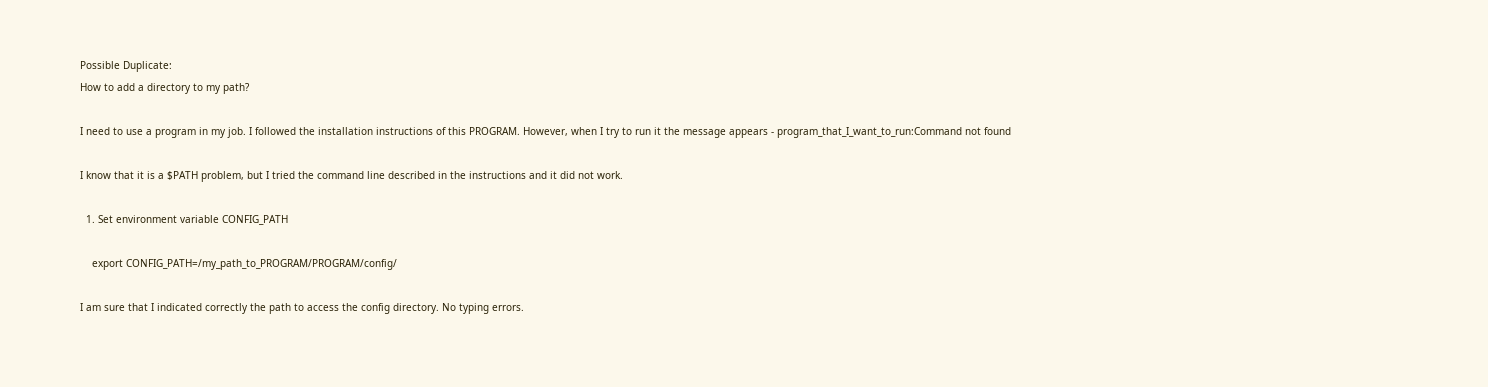Possible Duplicate:
How to add a directory to my path?

I need to use a program in my job. I followed the installation instructions of this PROGRAM. However, when I try to run it the message appears - program_that_I_want_to_run:Command not found

I know that it is a $PATH problem, but I tried the command line described in the instructions and it did not work.

  1. Set environment variable CONFIG_PATH

    export CONFIG_PATH=/my_path_to_PROGRAM/PROGRAM/config/

I am sure that I indicated correctly the path to access the config directory. No typing errors.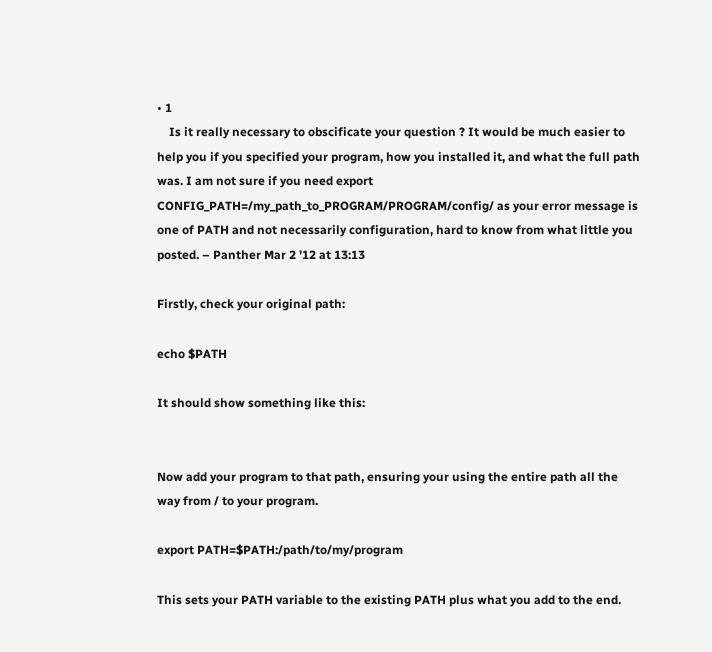• 1
    Is it really necessary to obscificate your question ? It would be much easier to help you if you specified your program, how you installed it, and what the full path was. I am not sure if you need export CONFIG_PATH=/my_path_to_PROGRAM/PROGRAM/config/ as your error message is one of PATH and not necessarily configuration, hard to know from what little you posted. – Panther Mar 2 '12 at 13:13

Firstly, check your original path:

echo $PATH

It should show something like this:


Now add your program to that path, ensuring your using the entire path all the way from / to your program.

export PATH=$PATH:/path/to/my/program

This sets your PATH variable to the existing PATH plus what you add to the end.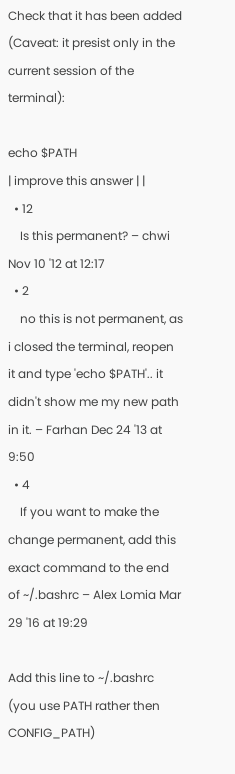Check that it has been added (Caveat: it presist only in the current session of the terminal):

echo $PATH
| improve this answer | |
  • 12
    Is this permanent? – chwi Nov 10 '12 at 12:17
  • 2
    no this is not permanent, as i closed the terminal, reopen it and type 'echo $PATH'.. it didn't show me my new path in it. – Farhan Dec 24 '13 at 9:50
  • 4
    If you want to make the change permanent, add this exact command to the end of ~/.bashrc – Alex Lomia Mar 29 '16 at 19:29

Add this line to ~/.bashrc (you use PATH rather then CONFIG_PATH)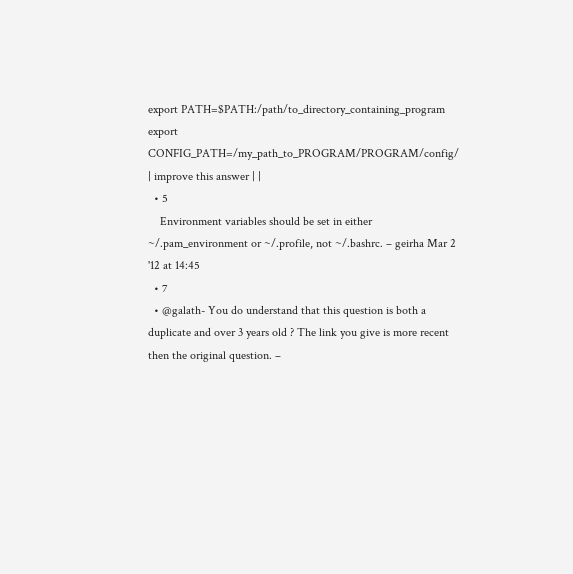export PATH=$PATH:/path/to_directory_containing_program
export CONFIG_PATH=/my_path_to_PROGRAM/PROGRAM/config/
| improve this answer | |
  • 5
    Environment variables should be set in either ~/.pam_environment or ~/.profile, not ~/.bashrc. – geirha Mar 2 '12 at 14:45
  • 7
  • @galath- You do understand that this question is both a duplicate and over 3 years old ? The link you give is more recent then the original question. –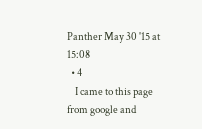Panther May 30 '15 at 15:08
  • 4
    I came to this page from google and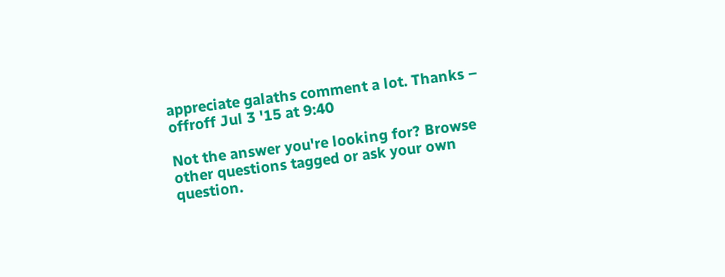appreciate galaths comment a lot. Thanks – offroff Jul 3 '15 at 9:40

Not the answer you're looking for? Browse other questions tagged or ask your own question.